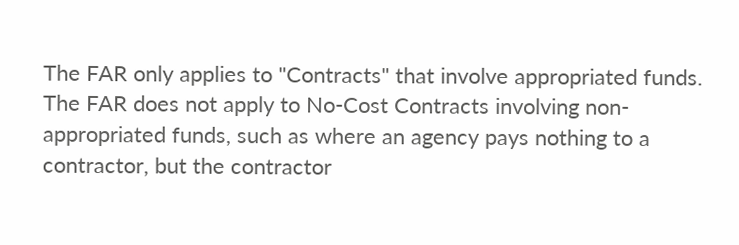The FAR only applies to "Contracts" that involve appropriated funds.  The FAR does not apply to No-Cost Contracts involving non-appropriated funds, such as where an agency pays nothing to a contractor, but the contractor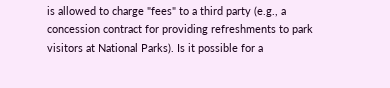is allowed to charge "fees" to a third party (e.g., a concession contract for providing refreshments to park visitors at National Parks). Is it possible for a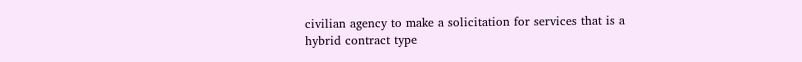civilian agency to make a solicitation for services that is a hybrid contract type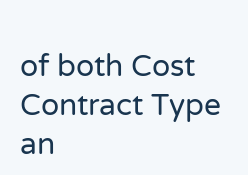of both Cost Contract Type an